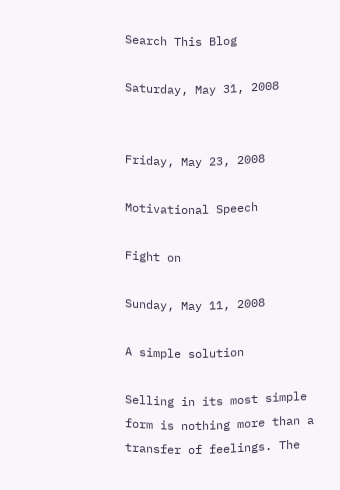Search This Blog

Saturday, May 31, 2008


Friday, May 23, 2008

Motivational Speech

Fight on

Sunday, May 11, 2008

A simple solution

Selling in its most simple form is nothing more than a transfer of feelings. The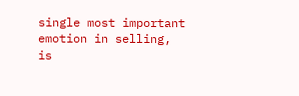single most important emotion in selling, is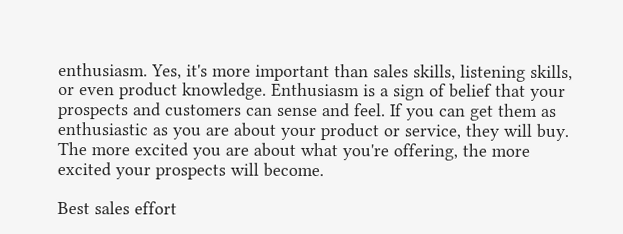enthusiasm. Yes, it's more important than sales skills, listening skills, or even product knowledge. Enthusiasm is a sign of belief that your prospects and customers can sense and feel. If you can get them as enthusiastic as you are about your product or service, they will buy. The more excited you are about what you're offering, the more excited your prospects will become.

Best sales effort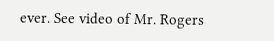ever. See video of Mr. Rogers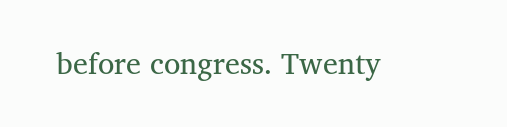before congress. Twenty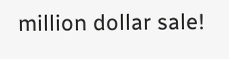million dollar sale!